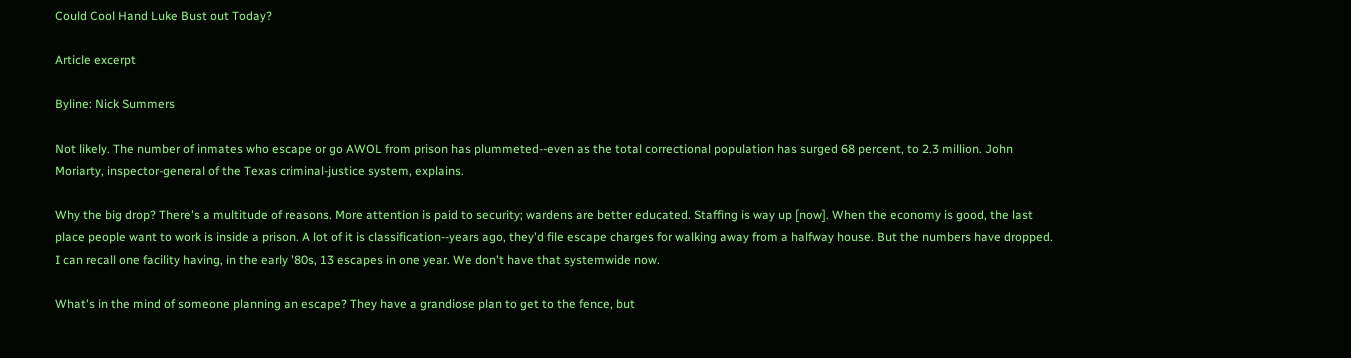Could Cool Hand Luke Bust out Today?

Article excerpt

Byline: Nick Summers

Not likely. The number of inmates who escape or go AWOL from prison has plummeted--even as the total correctional population has surged 68 percent, to 2.3 million. John Moriarty, inspector-general of the Texas criminal-justice system, explains.

Why the big drop? There's a multitude of reasons. More attention is paid to security; wardens are better educated. Staffing is way up [now]. When the economy is good, the last place people want to work is inside a prison. A lot of it is classification--years ago, they'd file escape charges for walking away from a halfway house. But the numbers have dropped. I can recall one facility having, in the early '80s, 13 escapes in one year. We don't have that systemwide now.

What's in the mind of someone planning an escape? They have a grandiose plan to get to the fence, but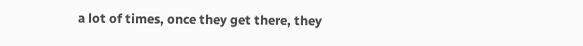a lot of times, once they get there, they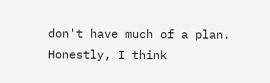don't have much of a plan. Honestly, I think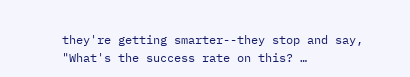they're getting smarter--they stop and say, "What's the success rate on this? …